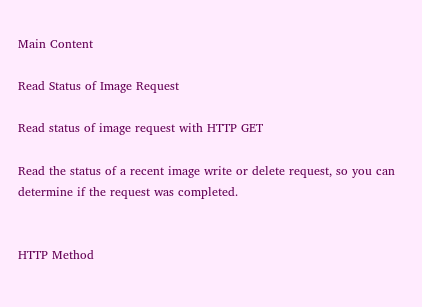Main Content

Read Status of Image Request

Read status of image request with HTTP GET

Read the status of a recent image write or delete request, so you can determine if the request was completed.


HTTP Method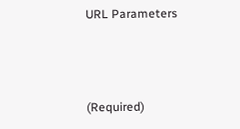URL Parameters



(Required)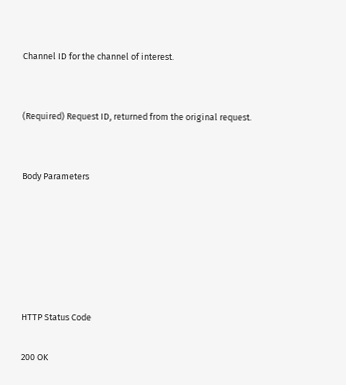Channel ID for the channel of interest.


(Required) Request ID, returned from the original request.


Body Parameters






HTTP Status Code

200 OK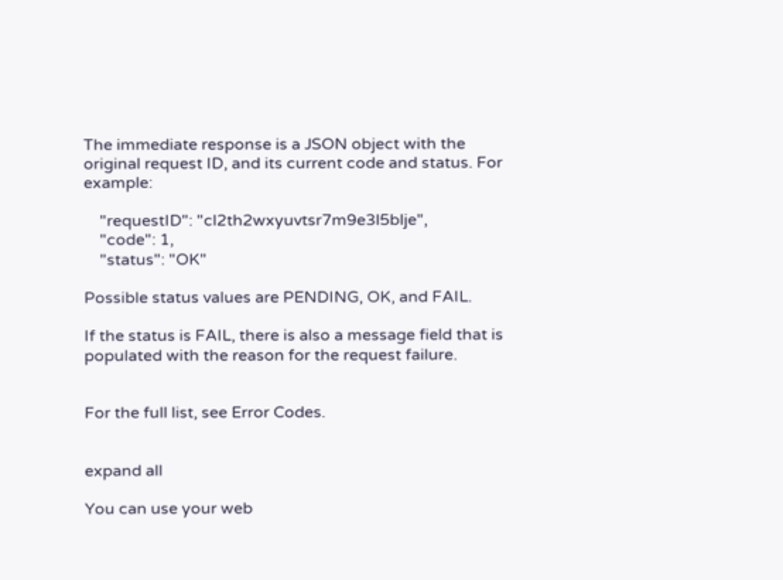The immediate response is a JSON object with the original request ID, and its current code and status. For example:

    "requestID": "cl2th2wxyuvtsr7m9e3l5blje",
    "code": 1,
    "status": "OK"

Possible status values are PENDING, OK, and FAIL.

If the status is FAIL, there is also a message field that is populated with the reason for the request failure.


For the full list, see Error Codes.


expand all

You can use your web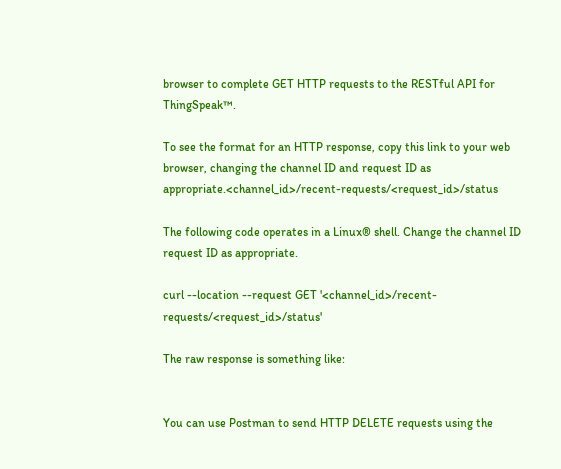browser to complete GET HTTP requests to the RESTful API for ThingSpeak™.

To see the format for an HTTP response, copy this link to your web browser, changing the channel ID and request ID as appropriate.<channel_id>/recent-requests/<request_id>/status

The following code operates in a Linux® shell. Change the channel ID request ID as appropriate.

curl --location --request GET '<channel_id>/recent-requests/<request_id>/status'

The raw response is something like:


You can use Postman to send HTTP DELETE requests using the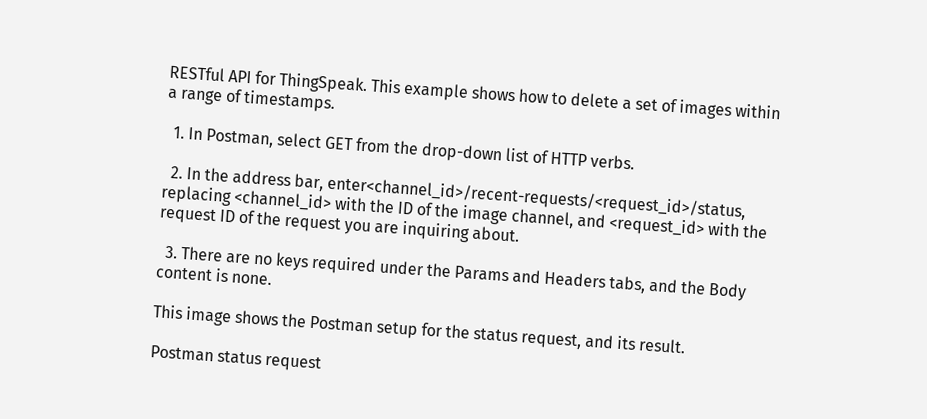RESTful API for ThingSpeak. This example shows how to delete a set of images within a range of timestamps.

  1. In Postman, select GET from the drop-down list of HTTP verbs.

  2. In the address bar, enter<channel_id>/recent-requests/<request_id>/status, replacing <channel_id> with the ID of the image channel, and <request_id> with the request ID of the request you are inquiring about.

  3. There are no keys required under the Params and Headers tabs, and the Body content is none.

This image shows the Postman setup for the status request, and its result.

Postman status request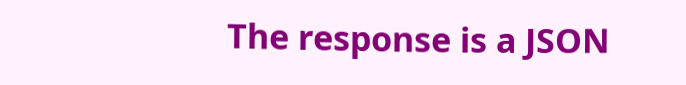The response is a JSON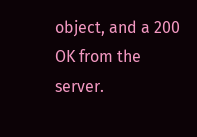object, and a 200 OK from the server.